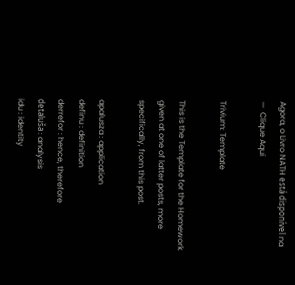Agora, o Livro NATH está disponível na  —  Clique Aqui

Trivium: Template

This is the Template for the Homework given at one of latter posts, more specifically, from this post.

apalusza : application
definu : definition
derrefor : hence, therefore
detaluša : analysis
idu : identity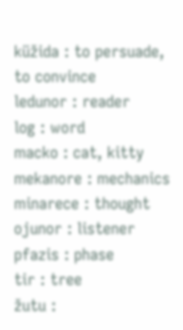küžida : to persuade, to convince
ledunor : reader
log : word
macko : cat, kitty
mekanore : mechanics
minarece : thought
ojunor : listener
pfazis : phase
tir : tree
žutu :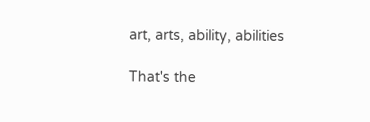art, arts, ability, abilities

That's the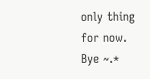only thing for now. Bye ~.*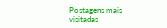Postagens mais visitadas